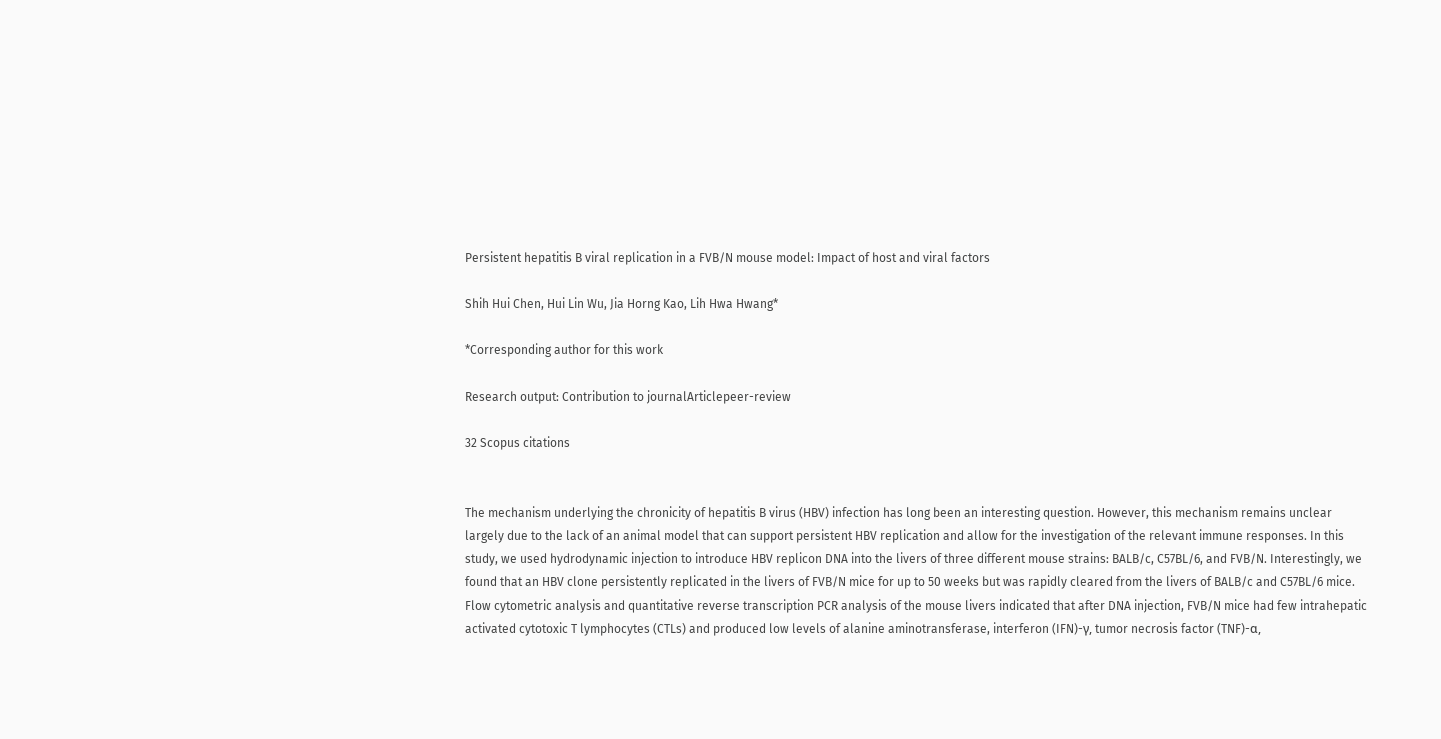Persistent hepatitis B viral replication in a FVB/N mouse model: Impact of host and viral factors

Shih Hui Chen, Hui Lin Wu, Jia Horng Kao, Lih Hwa Hwang*

*Corresponding author for this work

Research output: Contribution to journalArticlepeer-review

32 Scopus citations


The mechanism underlying the chronicity of hepatitis B virus (HBV) infection has long been an interesting question. However, this mechanism remains unclear largely due to the lack of an animal model that can support persistent HBV replication and allow for the investigation of the relevant immune responses. In this study, we used hydrodynamic injection to introduce HBV replicon DNA into the livers of three different mouse strains: BALB/c, C57BL/6, and FVB/N. Interestingly, we found that an HBV clone persistently replicated in the livers of FVB/N mice for up to 50 weeks but was rapidly cleared from the livers of BALB/c and C57BL/6 mice. Flow cytometric analysis and quantitative reverse transcription PCR analysis of the mouse livers indicated that after DNA injection, FVB/N mice had few intrahepatic activated cytotoxic T lymphocytes (CTLs) and produced low levels of alanine aminotransferase, interferon (IFN)-γ, tumor necrosis factor (TNF)-α,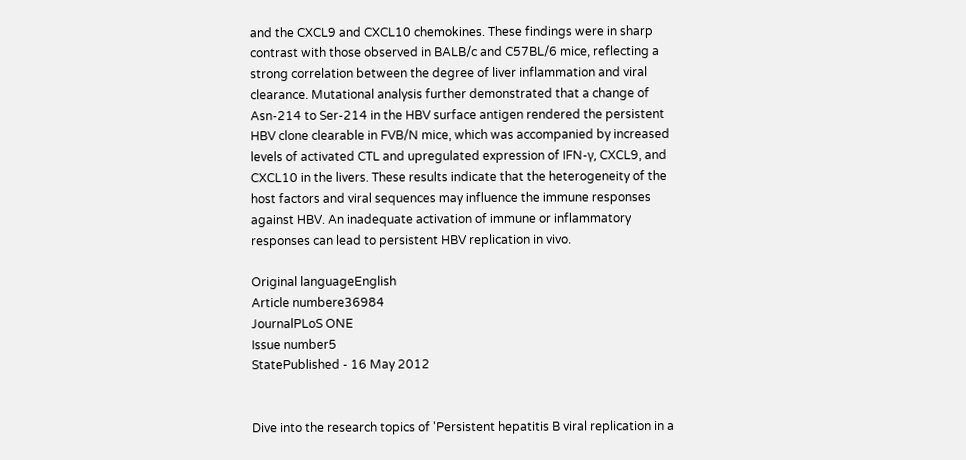and the CXCL9 and CXCL10 chemokines. These findings were in sharp contrast with those observed in BALB/c and C57BL/6 mice, reflecting a strong correlation between the degree of liver inflammation and viral clearance. Mutational analysis further demonstrated that a change of Asn-214 to Ser-214 in the HBV surface antigen rendered the persistent HBV clone clearable in FVB/N mice, which was accompanied by increased levels of activated CTL and upregulated expression of IFN-γ, CXCL9, and CXCL10 in the livers. These results indicate that the heterogeneity of the host factors and viral sequences may influence the immune responses against HBV. An inadequate activation of immune or inflammatory responses can lead to persistent HBV replication in vivo.

Original languageEnglish
Article numbere36984
JournalPLoS ONE
Issue number5
StatePublished - 16 May 2012


Dive into the research topics of 'Persistent hepatitis B viral replication in a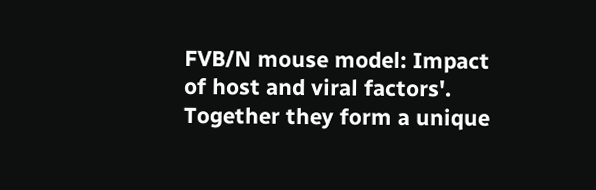FVB/N mouse model: Impact of host and viral factors'. Together they form a unique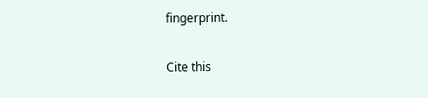fingerprint.

Cite this